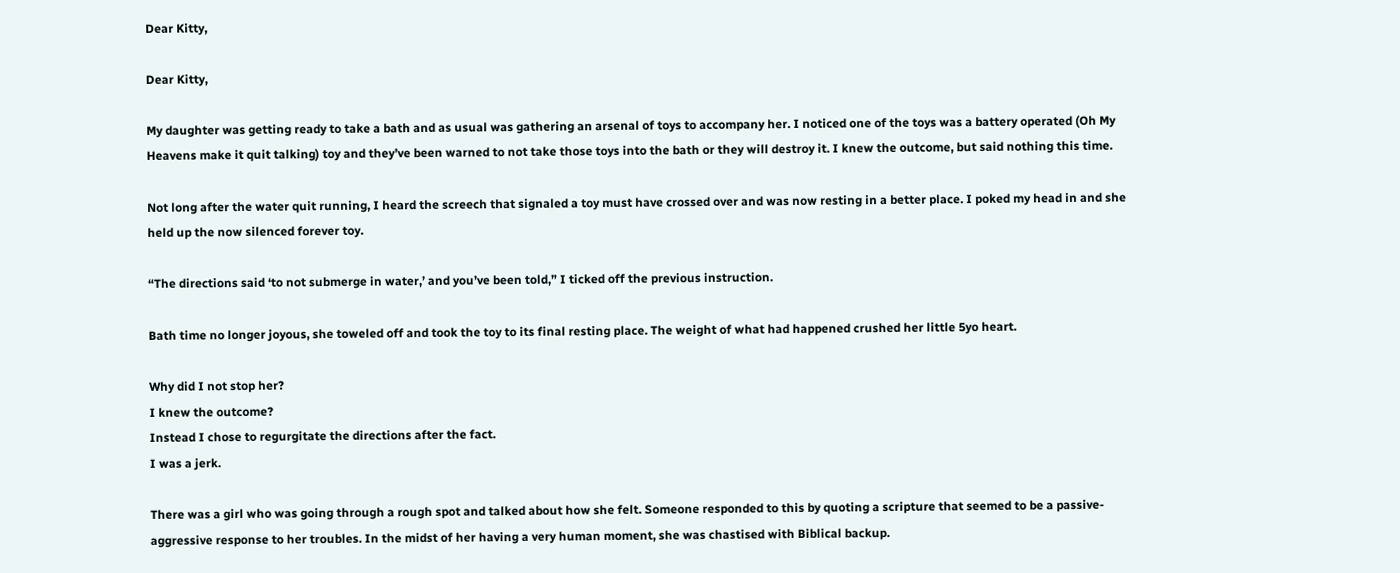Dear Kitty,

Dear Kitty,

My daughter was getting ready to take a bath and as usual was gathering an arsenal of toys to accompany her. I noticed one of the toys was a battery operated (Oh My Heavens make it quit talking) toy and they’ve been warned to not take those toys into the bath or they will destroy it. I knew the outcome, but said nothing this time.

Not long after the water quit running, I heard the screech that signaled a toy must have crossed over and was now resting in a better place. I poked my head in and she held up the now silenced forever toy.

“The directions said ‘to not submerge in water,’ and you’ve been told,” I ticked off the previous instruction.

Bath time no longer joyous, she toweled off and took the toy to its final resting place. The weight of what had happened crushed her little 5yo heart.

Why did I not stop her?
I knew the outcome?
Instead I chose to regurgitate the directions after the fact.
I was a jerk.

There was a girl who was going through a rough spot and talked about how she felt. Someone responded to this by quoting a scripture that seemed to be a passive-aggressive response to her troubles. In the midst of her having a very human moment, she was chastised with Biblical backup.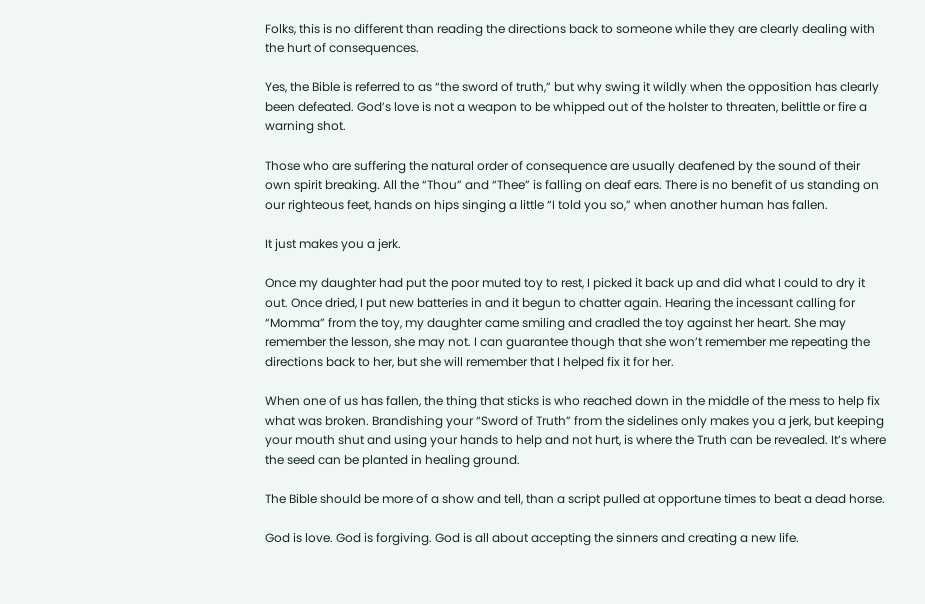Folks, this is no different than reading the directions back to someone while they are clearly dealing with the hurt of consequences.

Yes, the Bible is referred to as “the sword of truth,” but why swing it wildly when the opposition has clearly been defeated. God’s love is not a weapon to be whipped out of the holster to threaten, belittle or fire a warning shot.

Those who are suffering the natural order of consequence are usually deafened by the sound of their own spirit breaking. All the “Thou” and “Thee” is falling on deaf ears. There is no benefit of us standing on our righteous feet, hands on hips singing a little “I told you so,” when another human has fallen.

It just makes you a jerk.

Once my daughter had put the poor muted toy to rest, I picked it back up and did what I could to dry it out. Once dried, I put new batteries in and it begun to chatter again. Hearing the incessant calling for “Momma” from the toy, my daughter came smiling and cradled the toy against her heart. She may remember the lesson, she may not. I can guarantee though that she won’t remember me repeating the directions back to her, but she will remember that I helped fix it for her.

When one of us has fallen, the thing that sticks is who reached down in the middle of the mess to help fix what was broken. Brandishing your “Sword of Truth” from the sidelines only makes you a jerk, but keeping your mouth shut and using your hands to help and not hurt, is where the Truth can be revealed. It’s where the seed can be planted in healing ground.

The Bible should be more of a show and tell, than a script pulled at opportune times to beat a dead horse.

God is love. God is forgiving. God is all about accepting the sinners and creating a new life.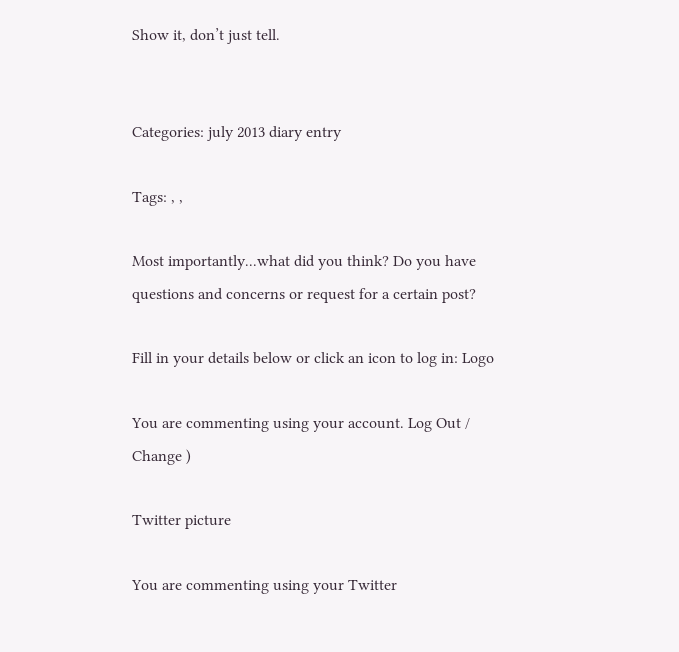Show it, don’t just tell.


Categories: july 2013 diary entry

Tags: , ,

Most importantly...what did you think? Do you have questions and concerns or request for a certain post?

Fill in your details below or click an icon to log in: Logo

You are commenting using your account. Log Out /  Change )

Twitter picture

You are commenting using your Twitter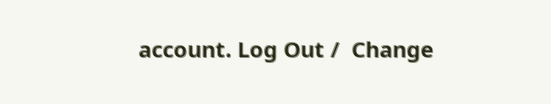account. Log Out /  Change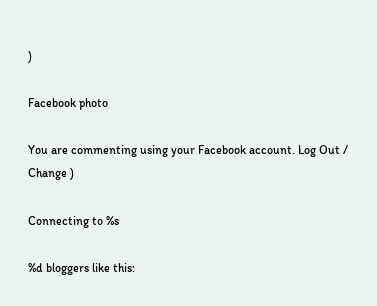)

Facebook photo

You are commenting using your Facebook account. Log Out /  Change )

Connecting to %s

%d bloggers like this: